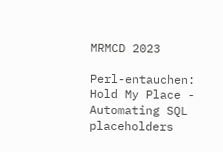MRMCD 2023

Perl-entauchen: Hold My Place - Automating SQL placeholders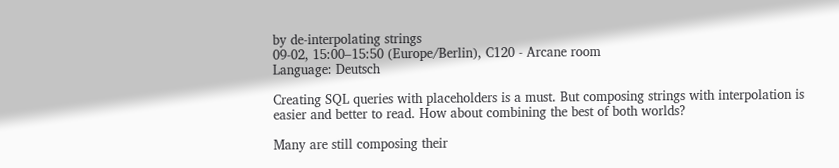by de-interpolating strings
09-02, 15:00–15:50 (Europe/Berlin), C120 - Arcane room
Language: Deutsch

Creating SQL queries with placeholders is a must. But composing strings with interpolation is easier and better to read. How about combining the best of both worlds?

Many are still composing their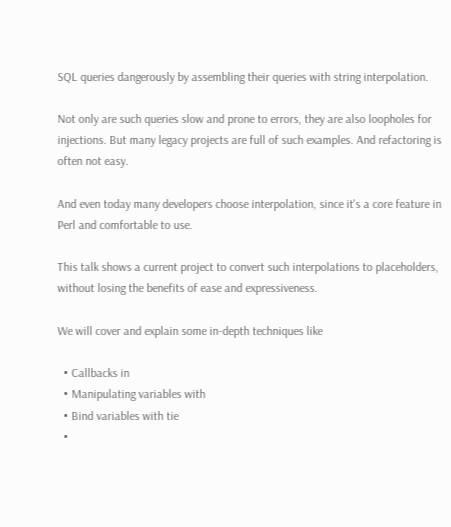SQL queries dangerously by assembling their queries with string interpolation.

Not only are such queries slow and prone to errors, they are also loopholes for injections. But many legacy projects are full of such examples. And refactoring is often not easy.

And even today many developers choose interpolation, since it's a core feature in Perl and comfortable to use.

This talk shows a current project to convert such interpolations to placeholders, without losing the benefits of ease and expressiveness.

We will cover and explain some in-depth techniques like

  • Callbacks in
  • Manipulating variables with
  • Bind variables with tie
  •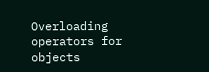Overloading operators for objects